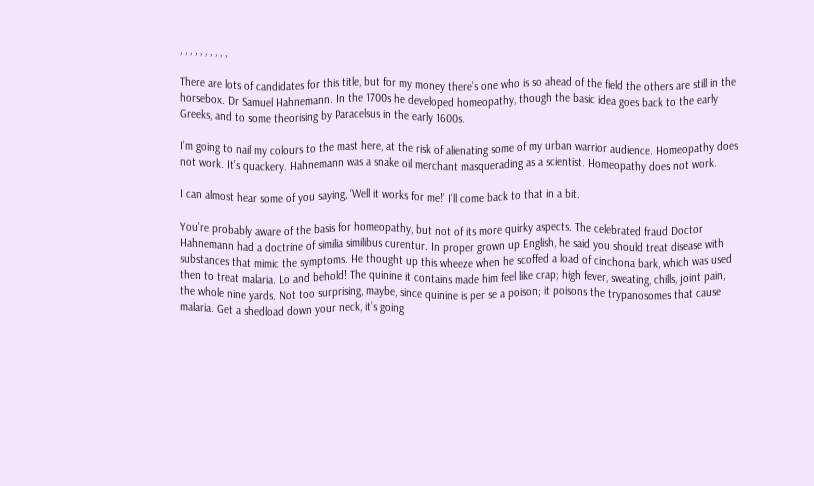, , , , , , , , , ,

There are lots of candidates for this title, but for my money there’s one who is so ahead of the field the others are still in the horsebox. Dr Samuel Hahnemann. In the 1700s he developed homeopathy, though the basic idea goes back to the early Greeks, and to some theorising by Paracelsus in the early 1600s.

I’m going to nail my colours to the mast here, at the risk of alienating some of my urban warrior audience. Homeopathy does not work. It’s quackery. Hahnemann was a snake oil merchant masquerading as a scientist. Homeopathy does not work.

I can almost hear some of you saying, ‘Well it works for me!’ I’ll come back to that in a bit.

You’re probably aware of the basis for homeopathy, but not of its more quirky aspects. The celebrated fraud Doctor Hahnemann had a doctrine of similia similibus curentur. In proper grown up English, he said you should treat disease with substances that mimic the symptoms. He thought up this wheeze when he scoffed a load of cinchona bark, which was used then to treat malaria. Lo and behold! The quinine it contains made him feel like crap; high fever, sweating, chills, joint pain, the whole nine yards. Not too surprising, maybe, since quinine is per se a poison; it poisons the trypanosomes that cause malaria. Get a shedload down your neck, it’s going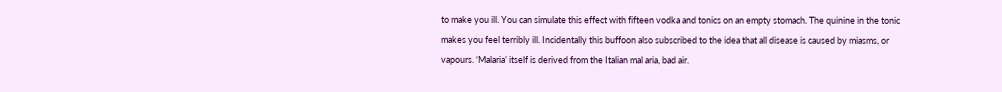to make you ill. You can simulate this effect with fifteen vodka and tonics on an empty stomach. The quinine in the tonic makes you feel terribly ill. Incidentally this buffoon also subscribed to the idea that all disease is caused by miasms, or vapours. ‘Malaria’ itself is derived from the Italian mal aria, bad air.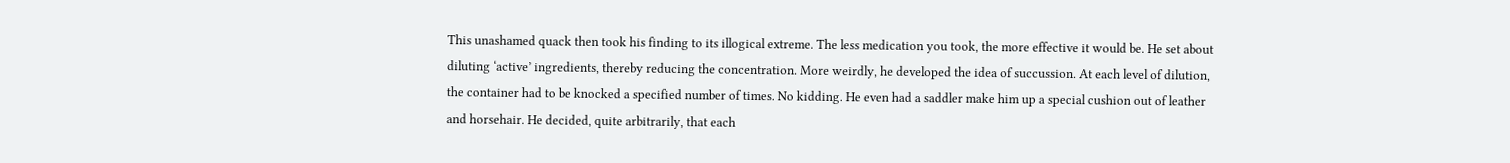This unashamed quack then took his finding to its illogical extreme. The less medication you took, the more effective it would be. He set about diluting ‘active’ ingredients, thereby reducing the concentration. More weirdly, he developed the idea of succussion. At each level of dilution, the container had to be knocked a specified number of times. No kidding. He even had a saddler make him up a special cushion out of leather and horsehair. He decided, quite arbitrarily, that each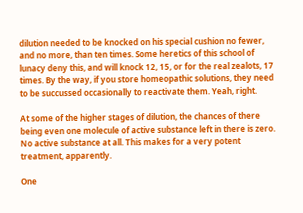dilution needed to be knocked on his special cushion no fewer, and no more, than ten times. Some heretics of this school of lunacy deny this, and will knock 12, 15, or for the real zealots, 17 times. By the way, if you store homeopathic solutions, they need to be succussed occasionally to reactivate them. Yeah, right.

At some of the higher stages of dilution, the chances of there being even one molecule of active substance left in there is zero. No active substance at all. This makes for a very potent treatment, apparently.

One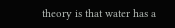theory is that water has a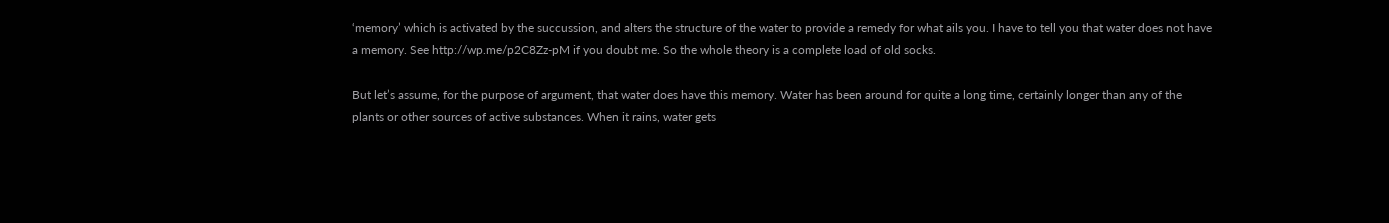‘memory’ which is activated by the succussion, and alters the structure of the water to provide a remedy for what ails you. I have to tell you that water does not have a memory. See http://wp.me/p2C8Zz-pM if you doubt me. So the whole theory is a complete load of old socks.

But let’s assume, for the purpose of argument, that water does have this memory. Water has been around for quite a long time, certainly longer than any of the plants or other sources of active substances. When it rains, water gets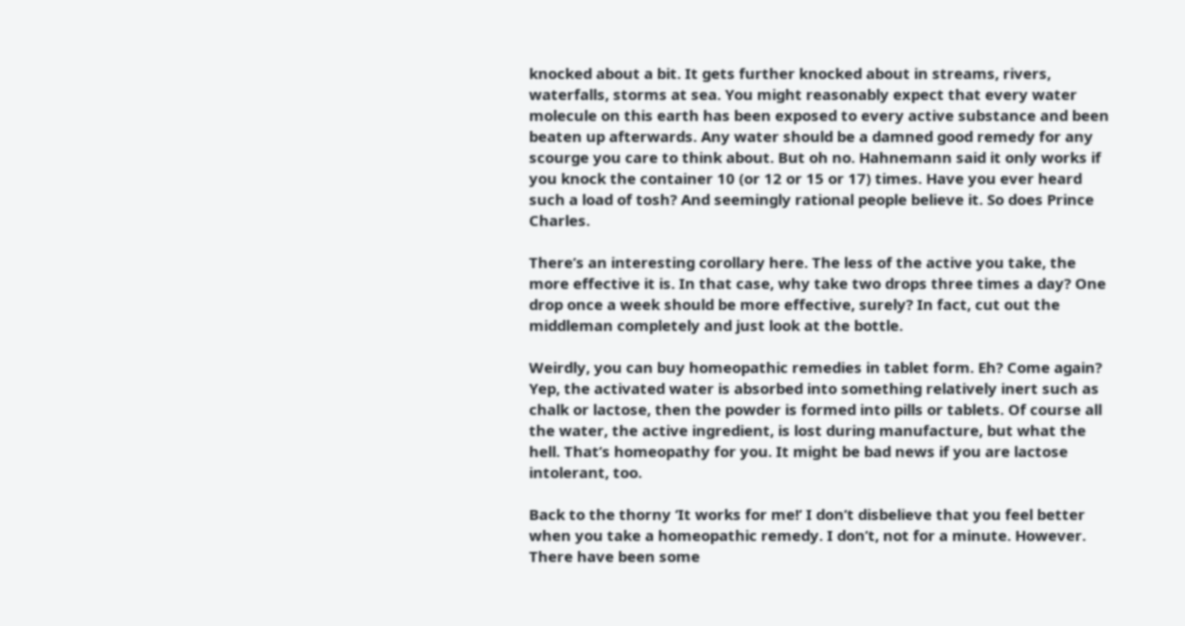knocked about a bit. It gets further knocked about in streams, rivers, waterfalls, storms at sea. You might reasonably expect that every water molecule on this earth has been exposed to every active substance and been beaten up afterwards. Any water should be a damned good remedy for any scourge you care to think about. But oh no. Hahnemann said it only works if you knock the container 10 (or 12 or 15 or 17) times. Have you ever heard such a load of tosh? And seemingly rational people believe it. So does Prince Charles.

There’s an interesting corollary here. The less of the active you take, the more effective it is. In that case, why take two drops three times a day? One drop once a week should be more effective, surely? In fact, cut out the middleman completely and just look at the bottle.

Weirdly, you can buy homeopathic remedies in tablet form. Eh? Come again? Yep, the activated water is absorbed into something relatively inert such as chalk or lactose, then the powder is formed into pills or tablets. Of course all the water, the active ingredient, is lost during manufacture, but what the hell. That’s homeopathy for you. It might be bad news if you are lactose intolerant, too.

Back to the thorny ‘It works for me!’ I don’t disbelieve that you feel better when you take a homeopathic remedy. I don’t, not for a minute. However. There have been some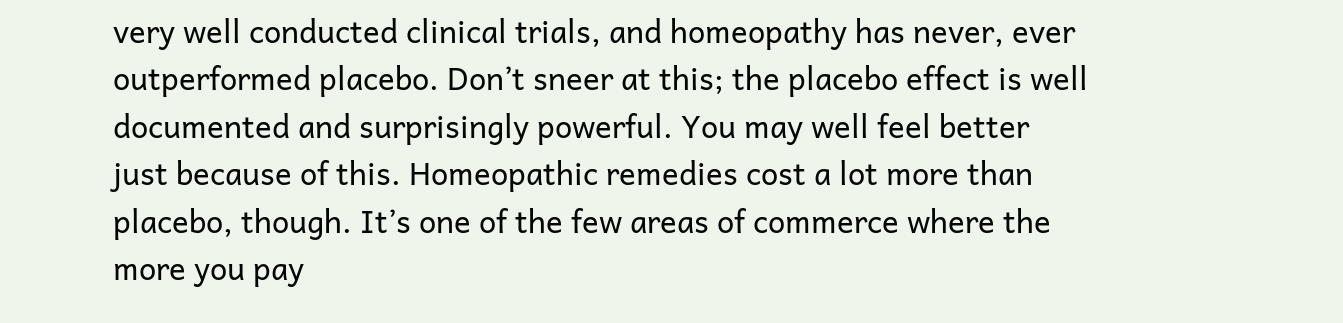very well conducted clinical trials, and homeopathy has never, ever outperformed placebo. Don’t sneer at this; the placebo effect is well documented and surprisingly powerful. You may well feel better just because of this. Homeopathic remedies cost a lot more than placebo, though. It’s one of the few areas of commerce where the more you pay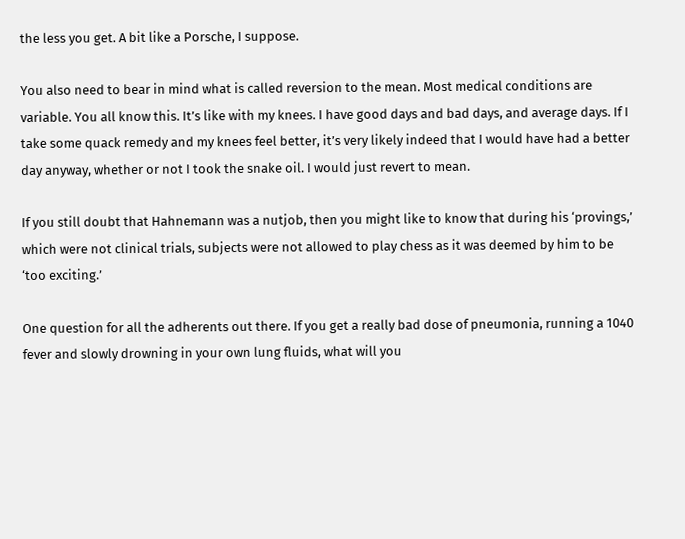the less you get. A bit like a Porsche, I suppose.

You also need to bear in mind what is called reversion to the mean. Most medical conditions are variable. You all know this. It’s like with my knees. I have good days and bad days, and average days. If I take some quack remedy and my knees feel better, it’s very likely indeed that I would have had a better day anyway, whether or not I took the snake oil. I would just revert to mean.

If you still doubt that Hahnemann was a nutjob, then you might like to know that during his ‘provings,’ which were not clinical trials, subjects were not allowed to play chess as it was deemed by him to be ‘too exciting.’

One question for all the adherents out there. If you get a really bad dose of pneumonia, running a 1040 fever and slowly drowning in your own lung fluids, what will you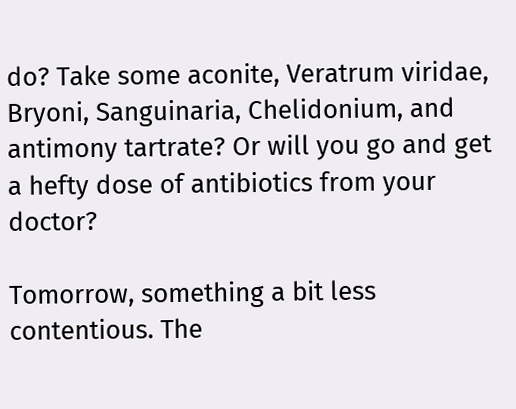do? Take some aconite, Veratrum viridae, Bryoni, Sanguinaria, Chelidonium, and antimony tartrate? Or will you go and get a hefty dose of antibiotics from your doctor?

Tomorrow, something a bit less contentious. The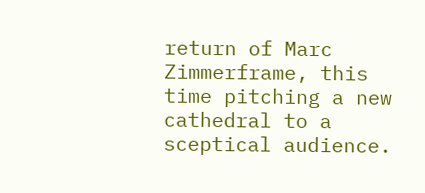return of Marc Zimmerframe, this time pitching a new cathedral to a sceptical audience.